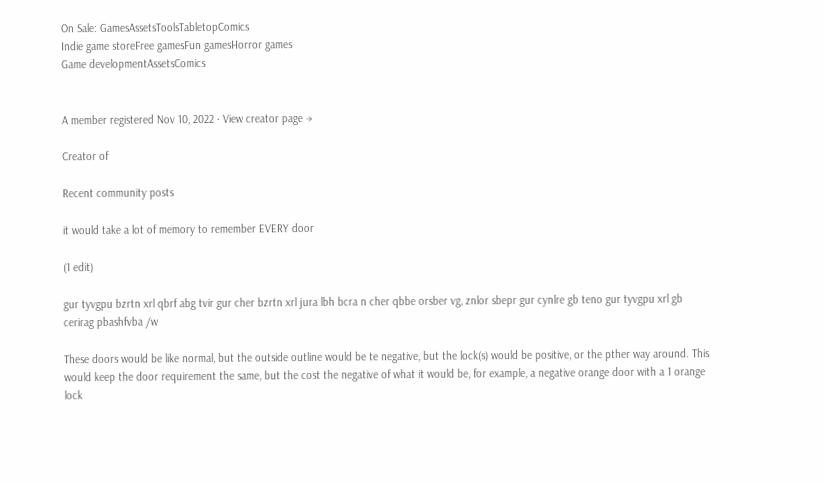On Sale: GamesAssetsToolsTabletopComics
Indie game storeFree gamesFun gamesHorror games
Game developmentAssetsComics


A member registered Nov 10, 2022 · View creator page →

Creator of

Recent community posts

it would take a lot of memory to remember EVERY door

(1 edit)

gur tyvgpu bzrtn xrl qbrf abg tvir gur cher bzrtn xrl jura lbh bcra n cher qbbe orsber vg, znlor sbepr gur cynlre gb teno gur tyvgpu xrl gb cerirag pbashfvba /w

These doors would be like normal, but the outside outline would be te negative, but the lock(s) would be positive, or the pther way around. This would keep the door requirement the same, but the cost the negative of what it would be, for example, a negative orange door with a 1 orange lock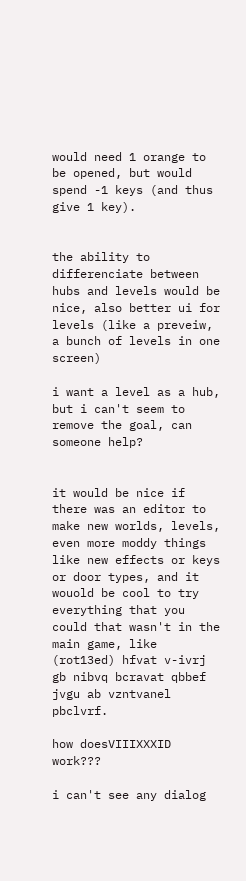would need 1 orange to be opened, but would spend -1 keys (and thus give 1 key).


the ability to differenciate between hubs and levels would be nice, also better ui for levels (like a preveiw, a bunch of levels in one screen)

i want a level as a hub, but i can't seem to remove the goal, can someone help?


it would be nice if there was an editor to make new worlds, levels, even more moddy things like new effects or keys or door types, and it wouold be cool to try everything that you could that wasn't in the main game, like (rot13ed) hfvat v-ivrj gb nibvq bcravat qbbef jvgu ab vzntvanel pbclvrf.

how doesVIIIXXXID work???

i can't see any dialog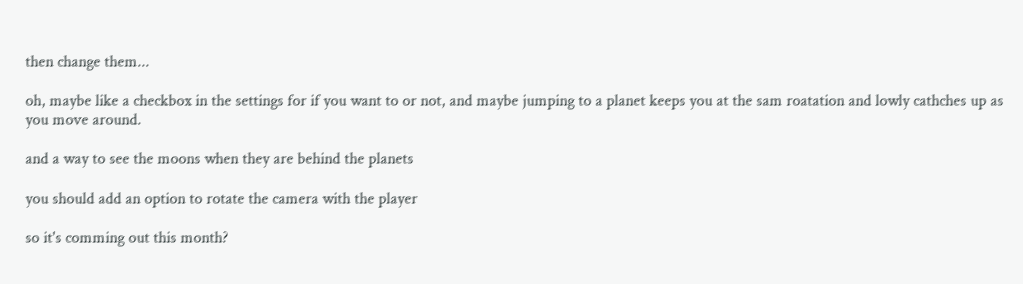then change them...

oh, maybe like a checkbox in the settings for if you want to or not, and maybe jumping to a planet keeps you at the sam roatation and lowly cathches up as you move around.

and a way to see the moons when they are behind the planets

you should add an option to rotate the camera with the player

so it's comming out this month?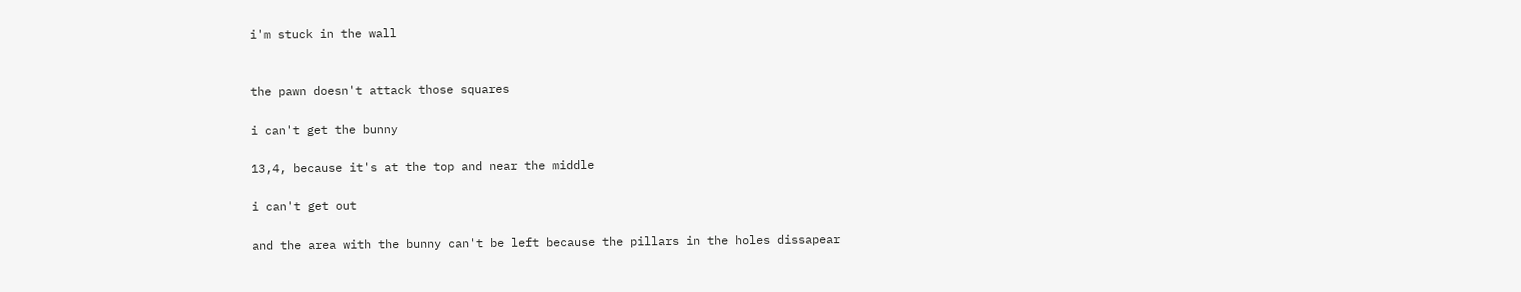i'm stuck in the wall


the pawn doesn't attack those squares

i can't get the bunny

13,4, because it's at the top and near the middle

i can't get out

and the area with the bunny can't be left because the pillars in the holes dissapear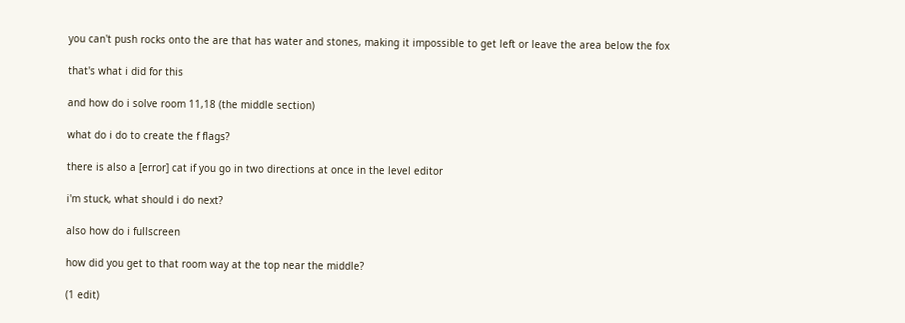you can't push rocks onto the are that has water and stones, making it impossible to get left or leave the area below the fox

that's what i did for this

and how do i solve room 11,18 (the middle section)

what do i do to create the f flags?

there is also a [error] cat if you go in two directions at once in the level editor

i'm stuck, what should i do next?

also how do i fullscreen

how did you get to that room way at the top near the middle?

(1 edit)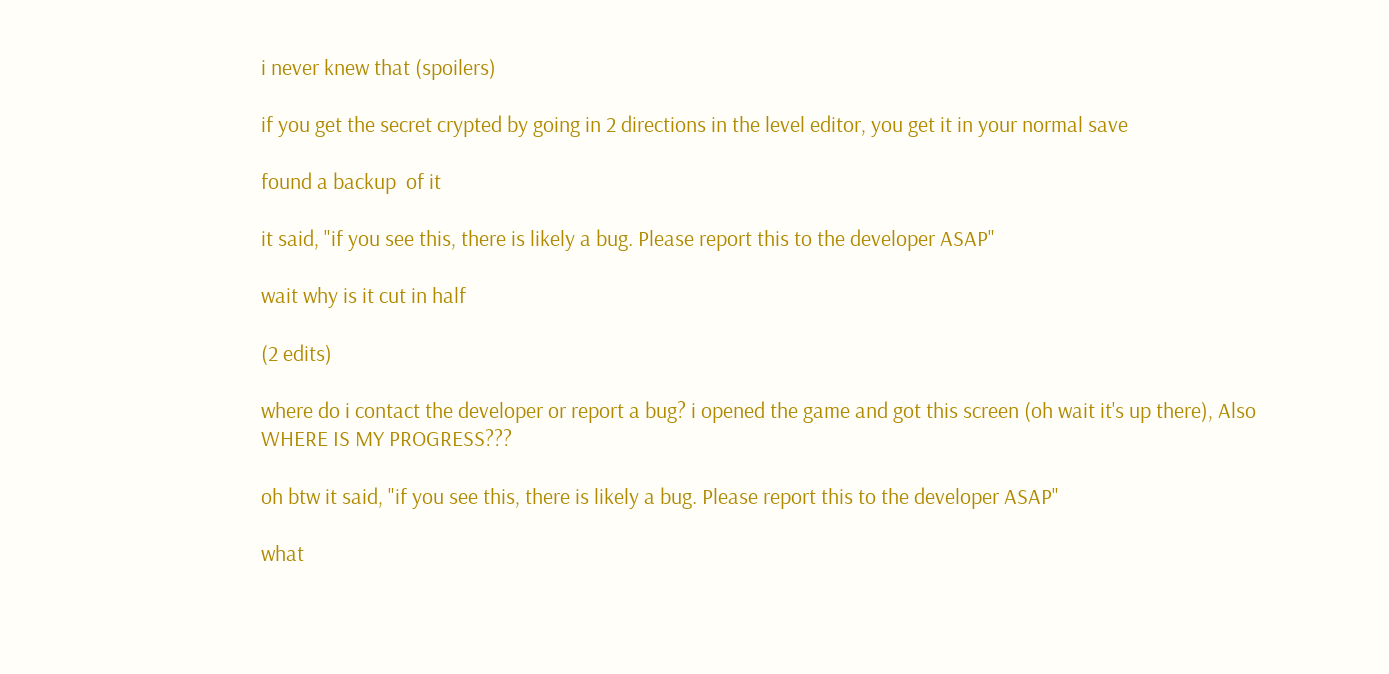i never knew that (spoilers)

if you get the secret crypted by going in 2 directions in the level editor, you get it in your normal save

found a backup  of it

it said, "if you see this, there is likely a bug. Please report this to the developer ASAP"

wait why is it cut in half

(2 edits)

where do i contact the developer or report a bug? i opened the game and got this screen (oh wait it's up there), Also WHERE IS MY PROGRESS???

oh btw it said, "if you see this, there is likely a bug. Please report this to the developer ASAP"

what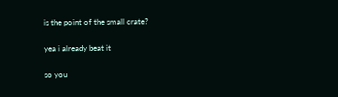is the point of the small crate?

yea i already beat it

so you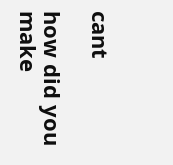cant

how did you make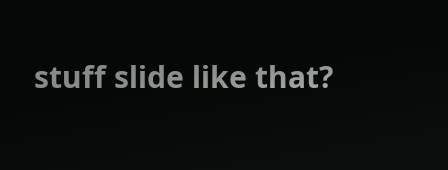stuff slide like that?